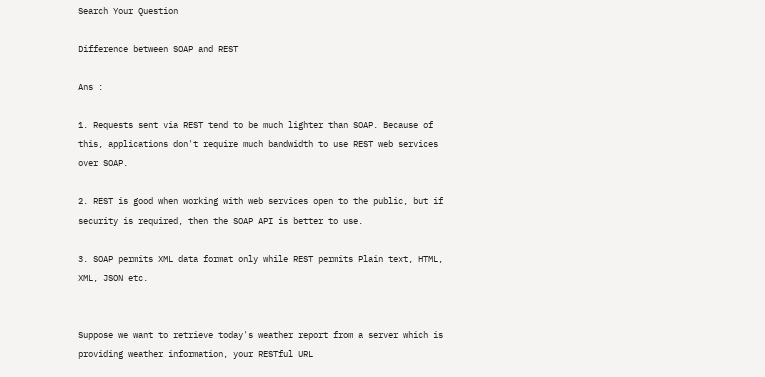Search Your Question

Difference between SOAP and REST

Ans :

1. Requests sent via REST tend to be much lighter than SOAP. Because of this, applications don't require much bandwidth to use REST web services over SOAP.

2. REST is good when working with web services open to the public, but if security is required, then the SOAP API is better to use.

3. SOAP permits XML data format only while REST permits Plain text, HTML, XML, JSON etc.


Suppose we want to retrieve today's weather report from a server which is providing weather information, your RESTful URL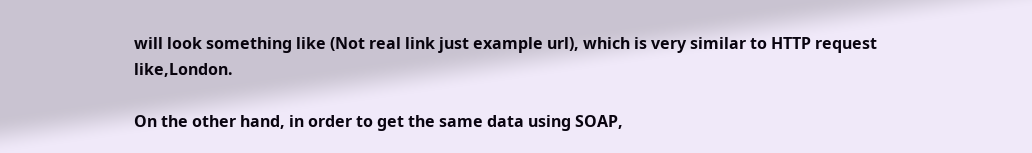will look something like (Not real link just example url), which is very similar to HTTP request like,London.

On the other hand, in order to get the same data using SOAP,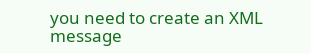you need to create an XML message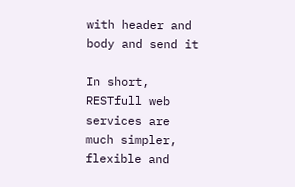with header and body and send it

In short, RESTfull web services are much simpler, flexible and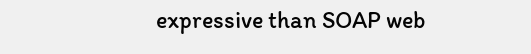expressive than SOAP web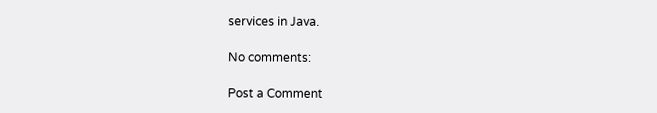services in Java.

No comments:

Post a Comment